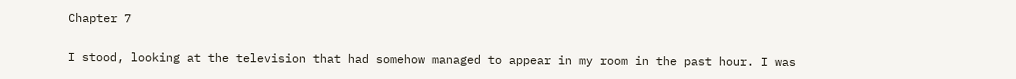Chapter 7


I stood, looking at the television that had somehow managed to appear in my room in the past hour. I was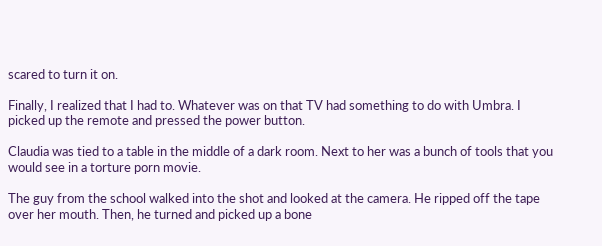scared to turn it on.

Finally, I realized that I had to. Whatever was on that TV had something to do with Umbra. I picked up the remote and pressed the power button.

Claudia was tied to a table in the middle of a dark room. Next to her was a bunch of tools that you would see in a torture porn movie.

The guy from the school walked into the shot and looked at the camera. He ripped off the tape over her mouth. Then, he turned and picked up a bone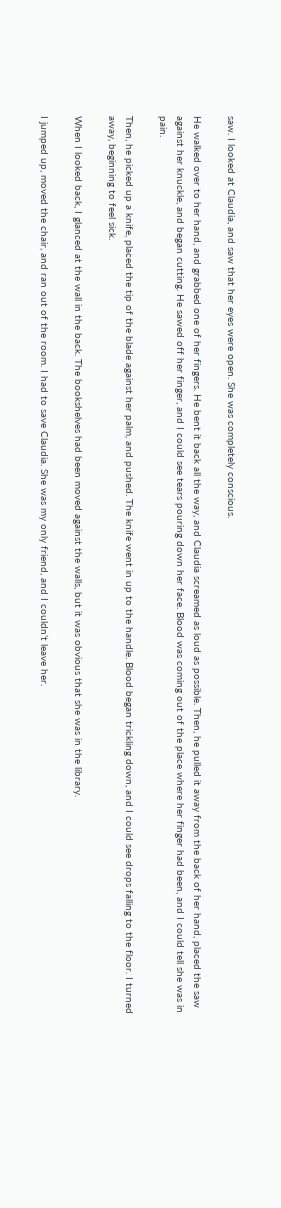saw. I looked at Claudia, and saw that her eyes were open. She was completely conscious.

He walked over to her hand, and grabbed one of her fingers. He bent it back all the way, and Claudia screamed as loud as possible. Then, he pulled it away from the back of her hand, placed the saw against her knuckle, and began cutting. He sawed off her finger, and I could see tears pouring down her face. Blood was coming out of the place where her finger had been, and I could tell she was in pain.

Then, he picked up a knife, placed the tip of the blade against her palm, and pushed. The knife went in up to the handle. Blood began trickling down, and I could see drops falling to the floor. I turned away, beginning to feel sick.

When I looked back, I glanced at the wall in the back. The bookshelves had been moved against the walls, but it was obvious that she was in the library.

I jumped up, moved the chair, and ran out of the room. I had to save Claudia. She was my only friend, and I couldn’t leave her.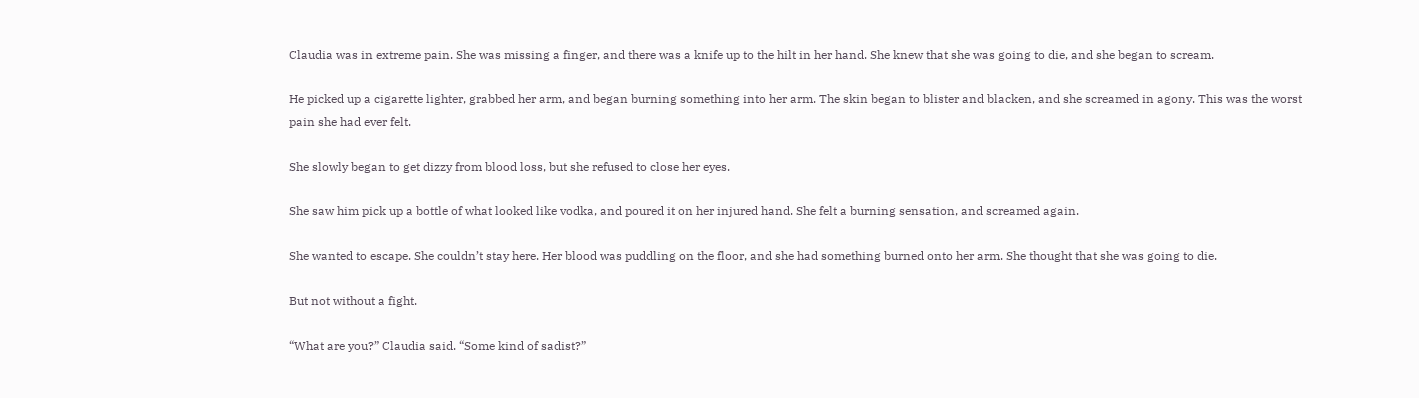Claudia was in extreme pain. She was missing a finger, and there was a knife up to the hilt in her hand. She knew that she was going to die, and she began to scream.

He picked up a cigarette lighter, grabbed her arm, and began burning something into her arm. The skin began to blister and blacken, and she screamed in agony. This was the worst pain she had ever felt.

She slowly began to get dizzy from blood loss, but she refused to close her eyes.

She saw him pick up a bottle of what looked like vodka, and poured it on her injured hand. She felt a burning sensation, and screamed again.

She wanted to escape. She couldn’t stay here. Her blood was puddling on the floor, and she had something burned onto her arm. She thought that she was going to die.

But not without a fight.

“What are you?” Claudia said. “Some kind of sadist?”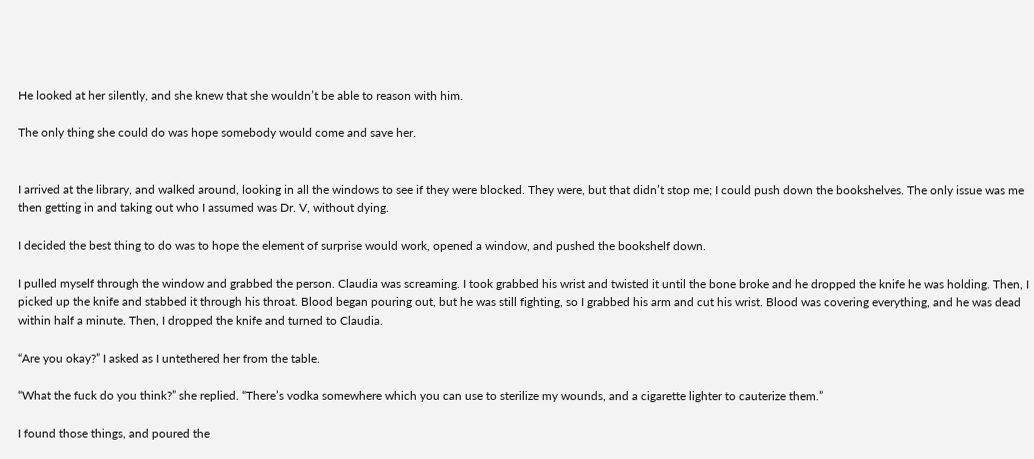He looked at her silently, and she knew that she wouldn’t be able to reason with him.

The only thing she could do was hope somebody would come and save her.


I arrived at the library, and walked around, looking in all the windows to see if they were blocked. They were, but that didn’t stop me; I could push down the bookshelves. The only issue was me then getting in and taking out who I assumed was Dr. V, without dying.

I decided the best thing to do was to hope the element of surprise would work, opened a window, and pushed the bookshelf down.

I pulled myself through the window and grabbed the person. Claudia was screaming. I took grabbed his wrist and twisted it until the bone broke and he dropped the knife he was holding. Then, I picked up the knife and stabbed it through his throat. Blood began pouring out, but he was still fighting, so I grabbed his arm and cut his wrist. Blood was covering everything, and he was dead within half a minute. Then, I dropped the knife and turned to Claudia.

“Are you okay?” I asked as I untethered her from the table.

“What the fuck do you think?” she replied. “There’s vodka somewhere which you can use to sterilize my wounds, and a cigarette lighter to cauterize them.”

I found those things, and poured the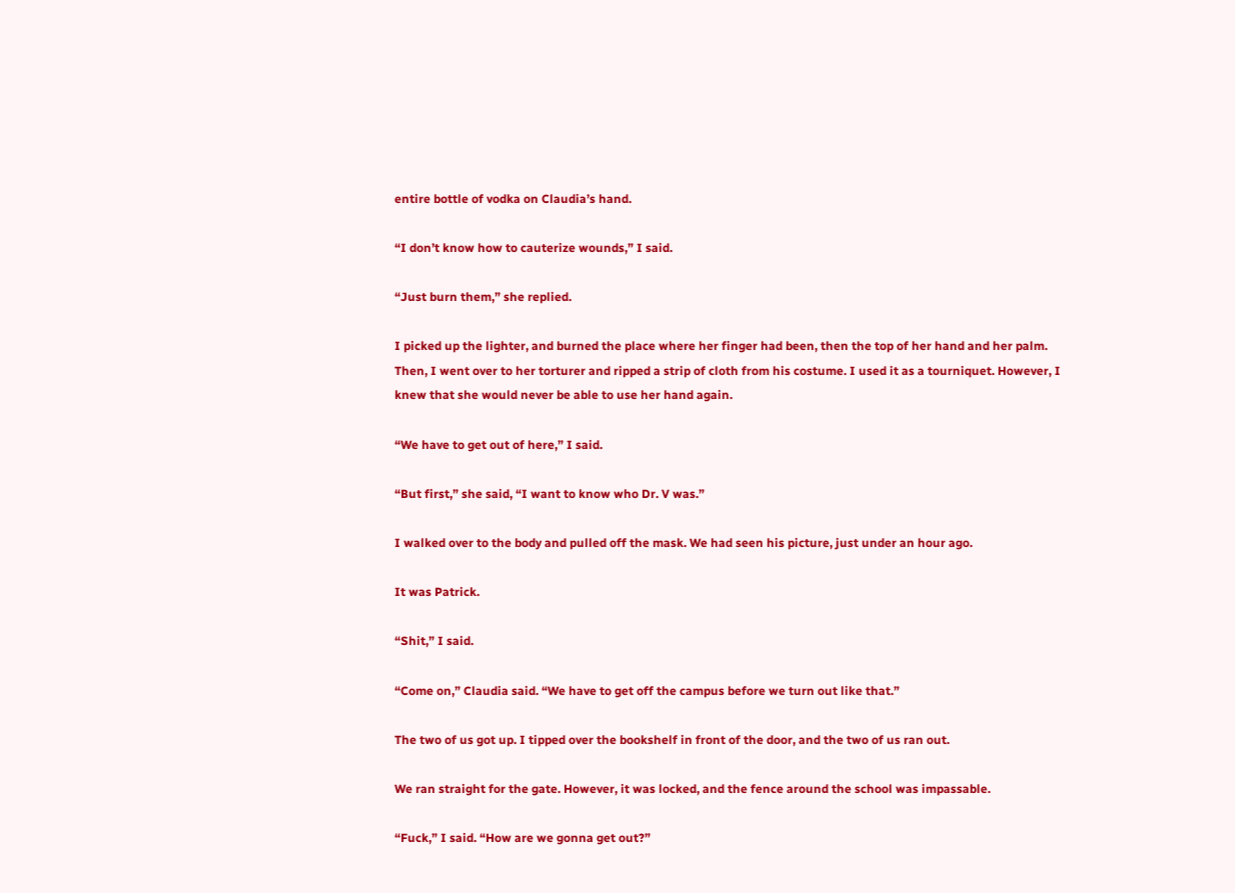entire bottle of vodka on Claudia’s hand.

“I don’t know how to cauterize wounds,” I said.

“Just burn them,” she replied.

I picked up the lighter, and burned the place where her finger had been, then the top of her hand and her palm. Then, I went over to her torturer and ripped a strip of cloth from his costume. I used it as a tourniquet. However, I knew that she would never be able to use her hand again.

“We have to get out of here,” I said.

“But first,” she said, “I want to know who Dr. V was.”

I walked over to the body and pulled off the mask. We had seen his picture, just under an hour ago.

It was Patrick.

“Shit,” I said.

“Come on,” Claudia said. “We have to get off the campus before we turn out like that.”

The two of us got up. I tipped over the bookshelf in front of the door, and the two of us ran out.

We ran straight for the gate. However, it was locked, and the fence around the school was impassable.

“Fuck,” I said. “How are we gonna get out?”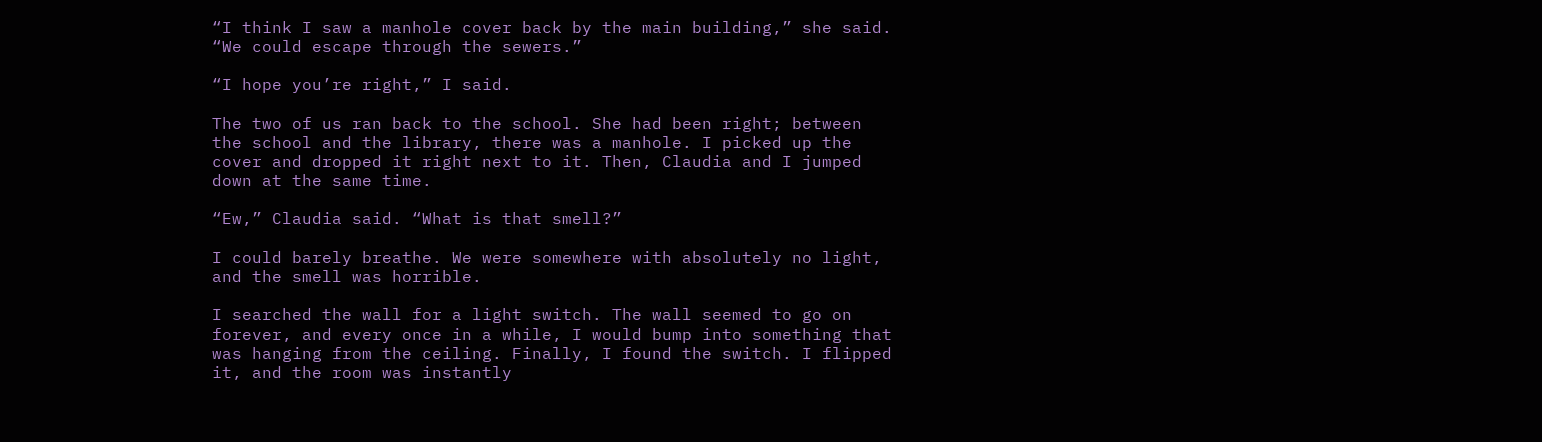“I think I saw a manhole cover back by the main building,” she said. “We could escape through the sewers.”

“I hope you’re right,” I said.

The two of us ran back to the school. She had been right; between the school and the library, there was a manhole. I picked up the cover and dropped it right next to it. Then, Claudia and I jumped down at the same time.

“Ew,” Claudia said. “What is that smell?”

I could barely breathe. We were somewhere with absolutely no light, and the smell was horrible.

I searched the wall for a light switch. The wall seemed to go on forever, and every once in a while, I would bump into something that was hanging from the ceiling. Finally, I found the switch. I flipped it, and the room was instantly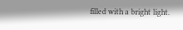filled with a bright light.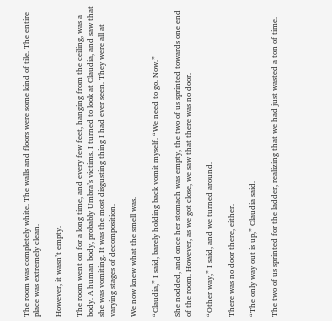The room was completely white. The walls and floors were some kind of tile. The entire place was extremely clean.

However, it wasn’t empty.

The room went on for a long time, and every few feet, hanging from the ceiling, was a body. A human body, probably Umbra’s victims. I turned to look at Claudia, and saw that she was vomiting. It was the most disgusting thing I had ever seen. They were all at varying stages of decomposition.

We now knew what the smell was.

“Claudia,” I said, barely holding back vomit myself. “We need to go. Now.”

She nodded, and once her stomach was empty, the two of us sprinted towards one end of the room. However, as we got close, we saw that there was no door.

“Other way,” I said, and we turned around.

There was no door there, either.

“The only way out is up,” Claudia said.

The two of us sprinted for the ladder, realizing that we had just wasted a ton of time.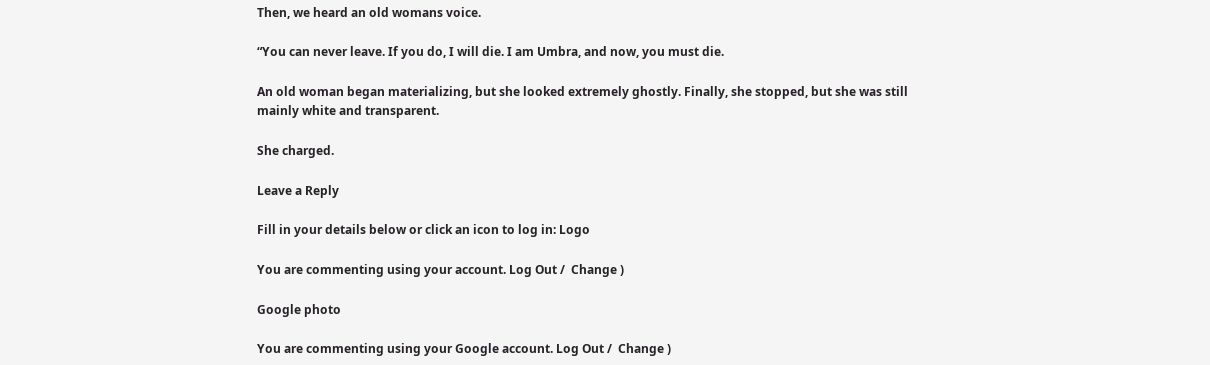Then, we heard an old womans voice.

“You can never leave. If you do, I will die. I am Umbra, and now, you must die.

An old woman began materializing, but she looked extremely ghostly. Finally, she stopped, but she was still mainly white and transparent.

She charged.

Leave a Reply

Fill in your details below or click an icon to log in: Logo

You are commenting using your account. Log Out /  Change )

Google photo

You are commenting using your Google account. Log Out /  Change )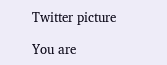Twitter picture

You are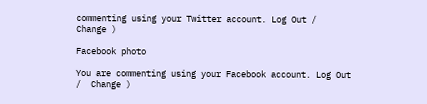commenting using your Twitter account. Log Out /  Change )

Facebook photo

You are commenting using your Facebook account. Log Out /  Change )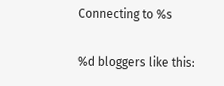Connecting to %s

%d bloggers like this: